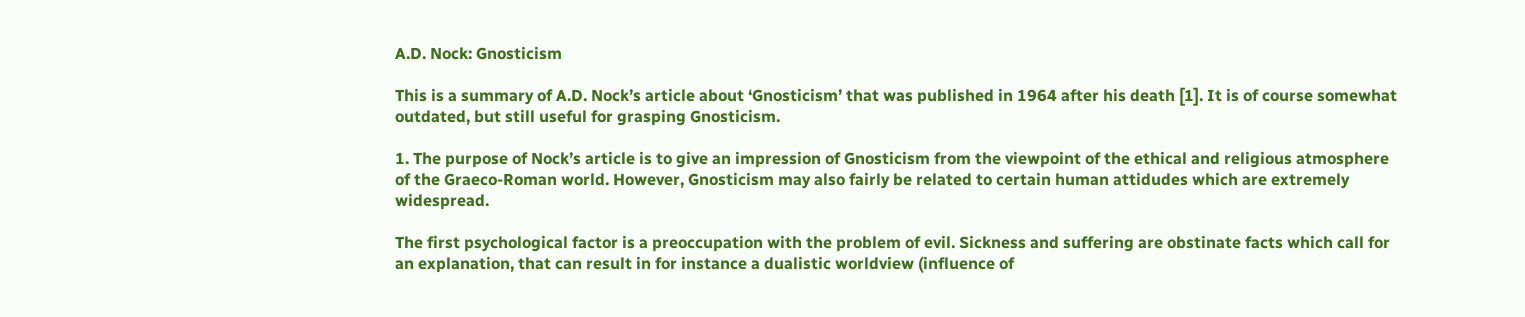A.D. Nock: Gnosticism

This is a summary of A.D. Nock’s article about ‘Gnosticism’ that was published in 1964 after his death [1]. It is of course somewhat outdated, but still useful for grasping Gnosticism.

1. The purpose of Nock’s article is to give an impression of Gnosticism from the viewpoint of the ethical and religious atmosphere of the Graeco-Roman world. However, Gnosticism may also fairly be related to certain human attidudes which are extremely widespread.

The first psychological factor is a preoccupation with the problem of evil. Sickness and suffering are obstinate facts which call for an explanation, that can result in for instance a dualistic worldview (influence of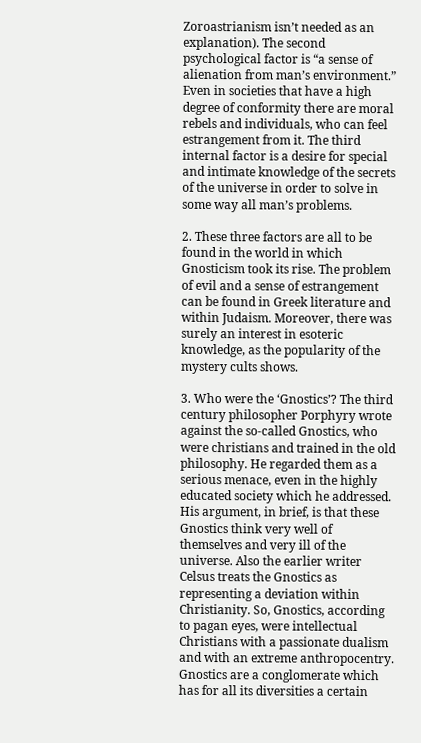Zoroastrianism isn’t needed as an explanation). The second psychological factor is “a sense of alienation from man’s environment.” Even in societies that have a high degree of conformity there are moral rebels and individuals, who can feel estrangement from it. The third internal factor is a desire for special and intimate knowledge of the secrets of the universe in order to solve in some way all man’s problems.

2. These three factors are all to be found in the world in which Gnosticism took its rise. The problem of evil and a sense of estrangement can be found in Greek literature and within Judaism. Moreover, there was surely an interest in esoteric knowledge, as the popularity of the mystery cults shows.

3. Who were the ‘Gnostics’? The third century philosopher Porphyry wrote against the so-called Gnostics, who were christians and trained in the old philosophy. He regarded them as a serious menace, even in the highly educated society which he addressed. His argument, in brief, is that these Gnostics think very well of themselves and very ill of the universe. Also the earlier writer Celsus treats the Gnostics as representing a deviation within Christianity. So, Gnostics, according to pagan eyes, were intellectual Christians with a passionate dualism and with an extreme anthropocentry. Gnostics are a conglomerate which has for all its diversities a certain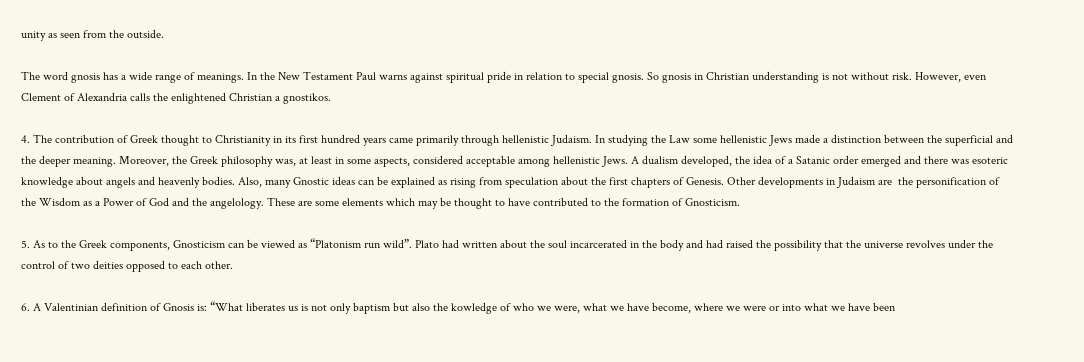unity as seen from the outside.

The word gnosis has a wide range of meanings. In the New Testament Paul warns against spiritual pride in relation to special gnosis. So gnosis in Christian understanding is not without risk. However, even Clement of Alexandria calls the enlightened Christian a gnostikos.

4. The contribution of Greek thought to Christianity in its first hundred years came primarily through hellenistic Judaism. In studying the Law some hellenistic Jews made a distinction between the superficial and the deeper meaning. Moreover, the Greek philosophy was, at least in some aspects, considered acceptable among hellenistic Jews. A dualism developed, the idea of a Satanic order emerged and there was esoteric knowledge about angels and heavenly bodies. Also, many Gnostic ideas can be explained as rising from speculation about the first chapters of Genesis. Other developments in Judaism are  the personification of the Wisdom as a Power of God and the angelology. These are some elements which may be thought to have contributed to the formation of Gnosticism.

5. As to the Greek components, Gnosticism can be viewed as “Platonism run wild”. Plato had written about the soul incarcerated in the body and had raised the possibility that the universe revolves under the control of two deities opposed to each other.

6. A Valentinian definition of Gnosis is: “What liberates us is not only baptism but also the kowledge of who we were, what we have become, where we were or into what we have been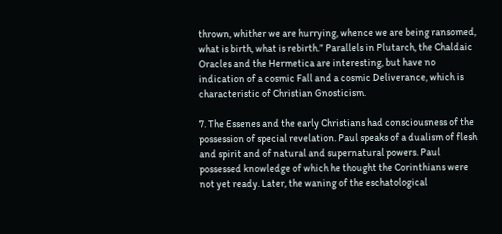thrown, whither we are hurrying, whence we are being ransomed, what is birth, what is rebirth.” Parallels in Plutarch, the Chaldaic Oracles and the Hermetica are interesting, but have no indication of a cosmic Fall and a cosmic Deliverance, which is characteristic of Christian Gnosticism.

7. The Essenes and the early Christians had consciousness of the possession of special revelation. Paul speaks of a dualism of flesh and spirit and of natural and supernatural powers. Paul possessed knowledge of which he thought the Corinthians were not yet ready. Later, the waning of the eschatological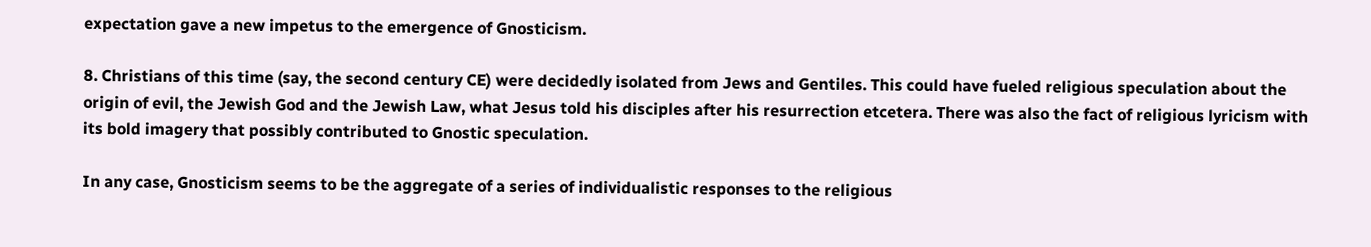expectation gave a new impetus to the emergence of Gnosticism.

8. Christians of this time (say, the second century CE) were decidedly isolated from Jews and Gentiles. This could have fueled religious speculation about the origin of evil, the Jewish God and the Jewish Law, what Jesus told his disciples after his resurrection etcetera. There was also the fact of religious lyricism with its bold imagery that possibly contributed to Gnostic speculation.

In any case, Gnosticism seems to be the aggregate of a series of individualistic responses to the religious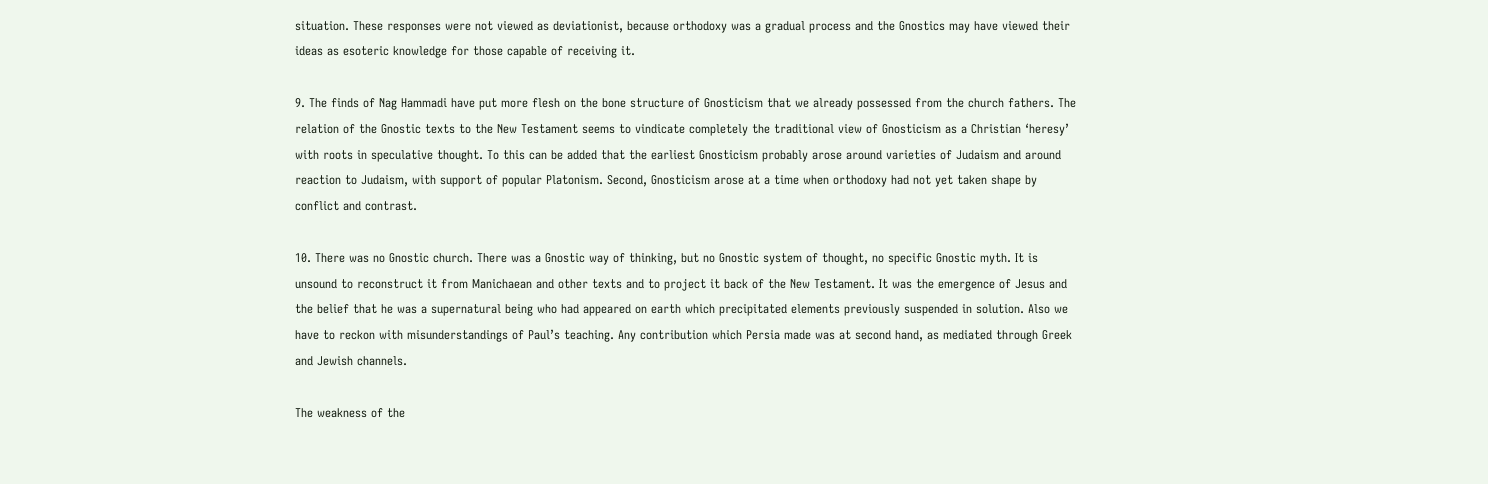situation. These responses were not viewed as deviationist, because orthodoxy was a gradual process and the Gnostics may have viewed their ideas as esoteric knowledge for those capable of receiving it.

9. The finds of Nag Hammadi have put more flesh on the bone structure of Gnosticism that we already possessed from the church fathers. The relation of the Gnostic texts to the New Testament seems to vindicate completely the traditional view of Gnosticism as a Christian ‘heresy’ with roots in speculative thought. To this can be added that the earliest Gnosticism probably arose around varieties of Judaism and around reaction to Judaism, with support of popular Platonism. Second, Gnosticism arose at a time when orthodoxy had not yet taken shape by conflict and contrast.

10. There was no Gnostic church. There was a Gnostic way of thinking, but no Gnostic system of thought, no specific Gnostic myth. It is unsound to reconstruct it from Manichaean and other texts and to project it back of the New Testament. It was the emergence of Jesus and the belief that he was a supernatural being who had appeared on earth which precipitated elements previously suspended in solution. Also we have to reckon with misunderstandings of Paul’s teaching. Any contribution which Persia made was at second hand, as mediated through Greek and Jewish channels.

The weakness of the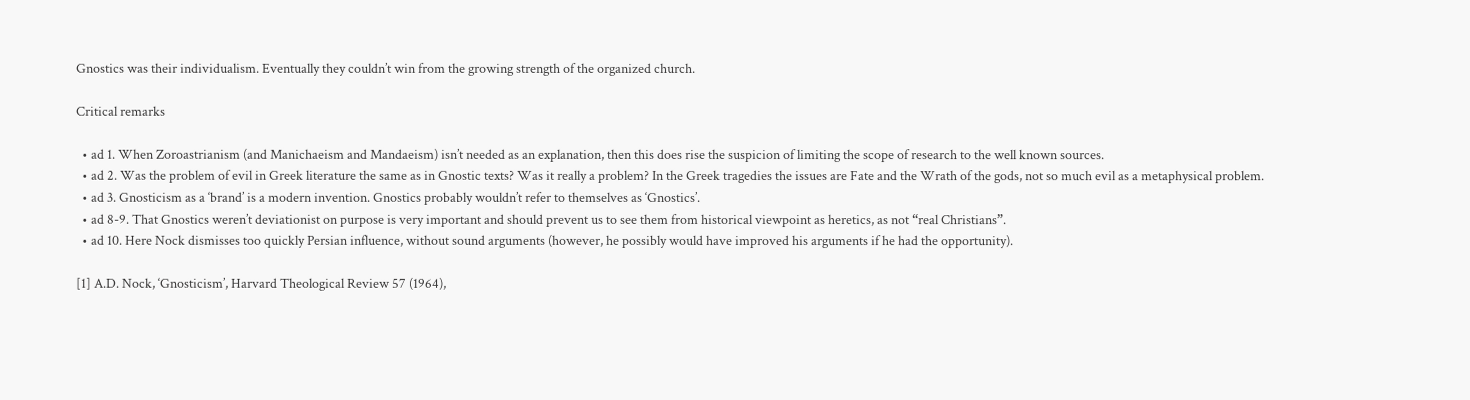Gnostics was their individualism. Eventually they couldn’t win from the growing strength of the organized church.

Critical remarks

  • ad 1. When Zoroastrianism (and Manichaeism and Mandaeism) isn’t needed as an explanation, then this does rise the suspicion of limiting the scope of research to the well known sources.
  • ad 2. Was the problem of evil in Greek literature the same as in Gnostic texts? Was it really a problem? In the Greek tragedies the issues are Fate and the Wrath of the gods, not so much evil as a metaphysical problem.
  • ad 3. Gnosticism as a ‘brand’ is a modern invention. Gnostics probably wouldn’t refer to themselves as ‘Gnostics’.
  • ad 8-9. That Gnostics weren’t deviationist on purpose is very important and should prevent us to see them from historical viewpoint as heretics, as not “real Christians”.
  • ad 10. Here Nock dismisses too quickly Persian influence, without sound arguments (however, he possibly would have improved his arguments if he had the opportunity).

[1] A.D. Nock, ‘Gnosticism’, Harvard Theological Review 57 (1964),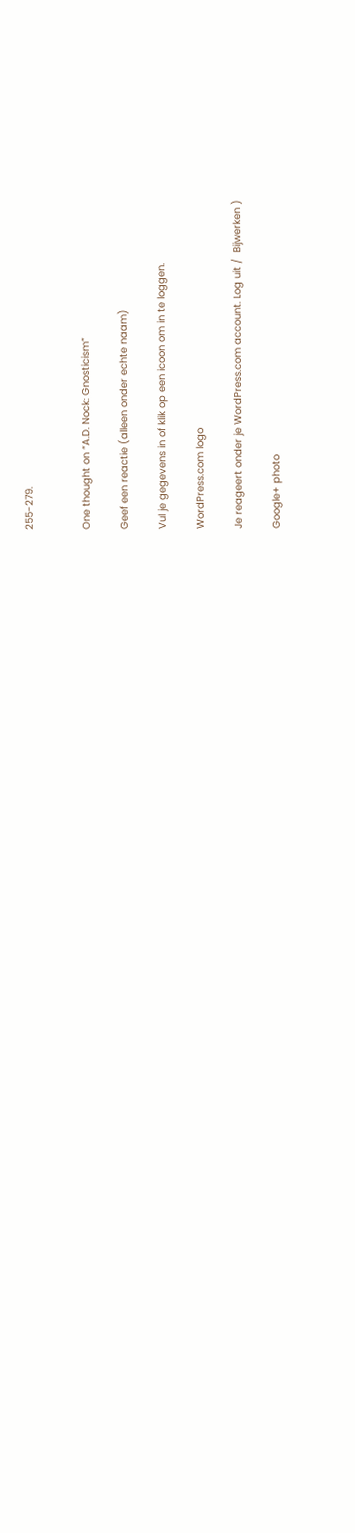255-279.


One thought on “A.D. Nock: Gnosticism”

Geef een reactie (alleen onder echte naam)

Vul je gegevens in of klik op een icoon om in te loggen.

WordPress.com logo

Je reageert onder je WordPress.com account. Log uit /  Bijwerken )

Google+ photo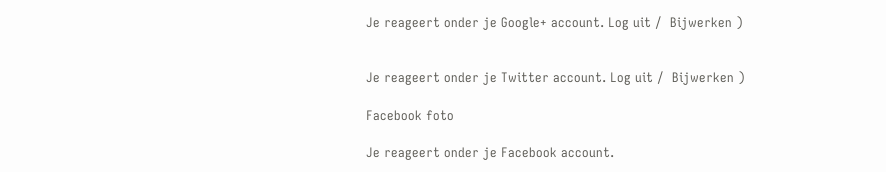Je reageert onder je Google+ account. Log uit /  Bijwerken )


Je reageert onder je Twitter account. Log uit /  Bijwerken )

Facebook foto

Je reageert onder je Facebook account.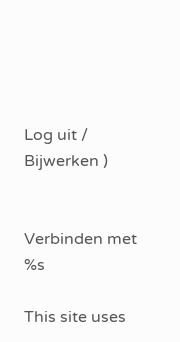Log uit /  Bijwerken )


Verbinden met %s

This site uses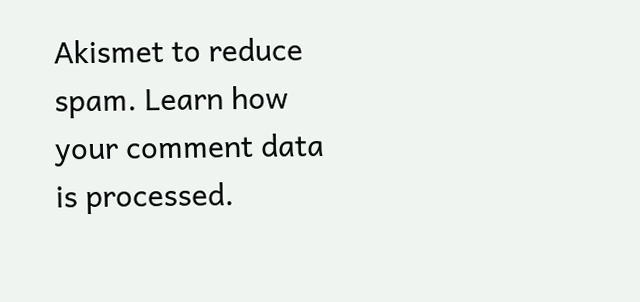Akismet to reduce spam. Learn how your comment data is processed.